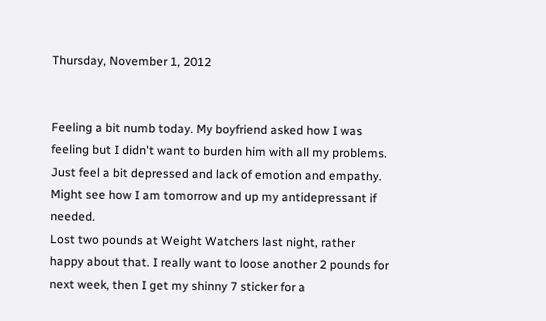Thursday, November 1, 2012


Feeling a bit numb today. My boyfriend asked how I was feeling but I didn't want to burden him with all my problems. Just feel a bit depressed and lack of emotion and empathy. Might see how I am tomorrow and up my antidepressant if needed.
Lost two pounds at Weight Watchers last night, rather happy about that. I really want to loose another 2 pounds for next week, then I get my shinny 7 sticker for a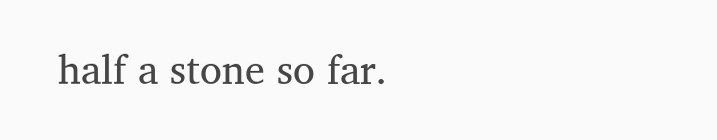half a stone so far.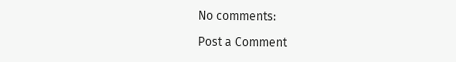No comments:

Post a Comment